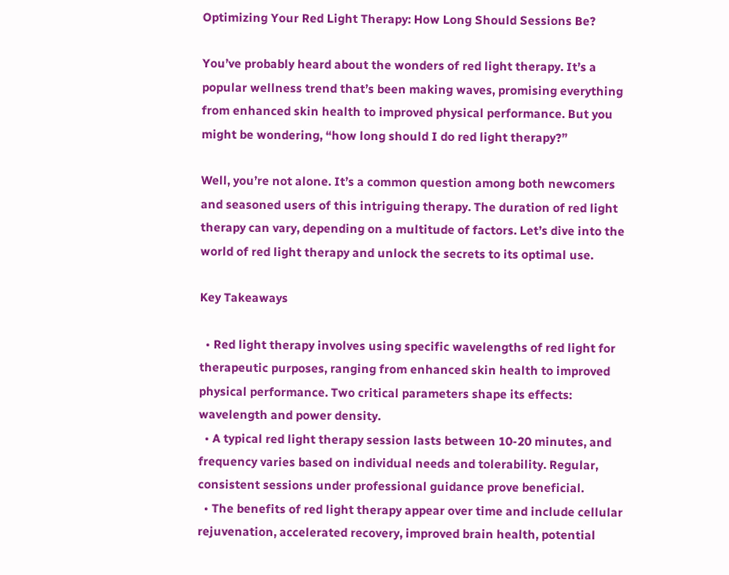Optimizing Your Red Light Therapy: How Long Should Sessions Be?

You’ve probably heard about the wonders of red light therapy. It’s a popular wellness trend that’s been making waves, promising everything from enhanced skin health to improved physical performance. But you might be wondering, “how long should I do red light therapy?”

Well, you’re not alone. It’s a common question among both newcomers and seasoned users of this intriguing therapy. The duration of red light therapy can vary, depending on a multitude of factors. Let’s dive into the world of red light therapy and unlock the secrets to its optimal use.

Key Takeaways

  • Red light therapy involves using specific wavelengths of red light for therapeutic purposes, ranging from enhanced skin health to improved physical performance. Two critical parameters shape its effects: wavelength and power density.
  • A typical red light therapy session lasts between 10-20 minutes, and frequency varies based on individual needs and tolerability. Regular, consistent sessions under professional guidance prove beneficial.
  • The benefits of red light therapy appear over time and include cellular rejuvenation, accelerated recovery, improved brain health, potential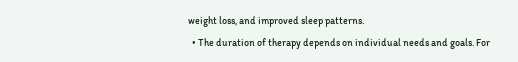weight loss, and improved sleep patterns.
  • The duration of therapy depends on individual needs and goals. For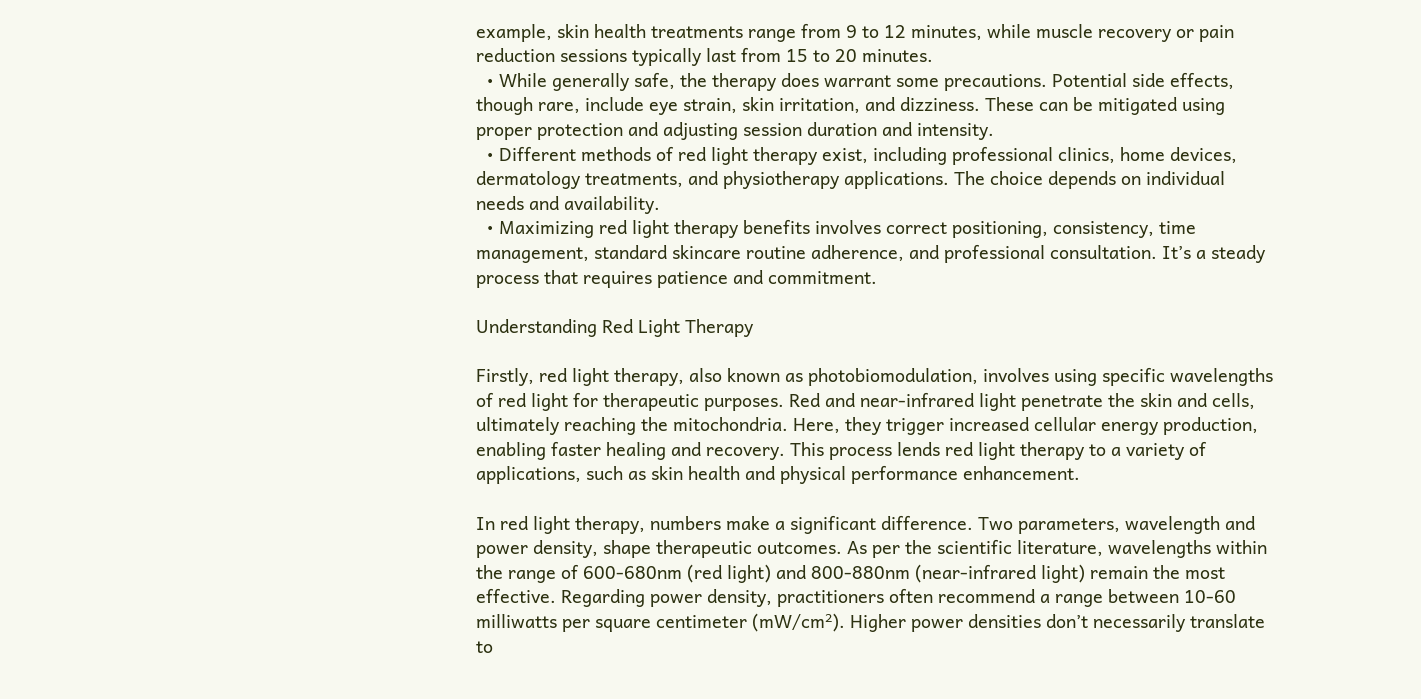example, skin health treatments range from 9 to 12 minutes, while muscle recovery or pain reduction sessions typically last from 15 to 20 minutes.
  • While generally safe, the therapy does warrant some precautions. Potential side effects, though rare, include eye strain, skin irritation, and dizziness. These can be mitigated using proper protection and adjusting session duration and intensity.
  • Different methods of red light therapy exist, including professional clinics, home devices, dermatology treatments, and physiotherapy applications. The choice depends on individual needs and availability.
  • Maximizing red light therapy benefits involves correct positioning, consistency, time management, standard skincare routine adherence, and professional consultation. It’s a steady process that requires patience and commitment.

Understanding Red Light Therapy

Firstly, red light therapy, also known as photobiomodulation, involves using specific wavelengths of red light for therapeutic purposes. Red and near-infrared light penetrate the skin and cells, ultimately reaching the mitochondria. Here, they trigger increased cellular energy production, enabling faster healing and recovery. This process lends red light therapy to a variety of applications, such as skin health and physical performance enhancement.

In red light therapy, numbers make a significant difference. Two parameters, wavelength and power density, shape therapeutic outcomes. As per the scientific literature, wavelengths within the range of 600-680nm (red light) and 800-880nm (near-infrared light) remain the most effective. Regarding power density, practitioners often recommend a range between 10-60 milliwatts per square centimeter (mW/cm²). Higher power densities don’t necessarily translate to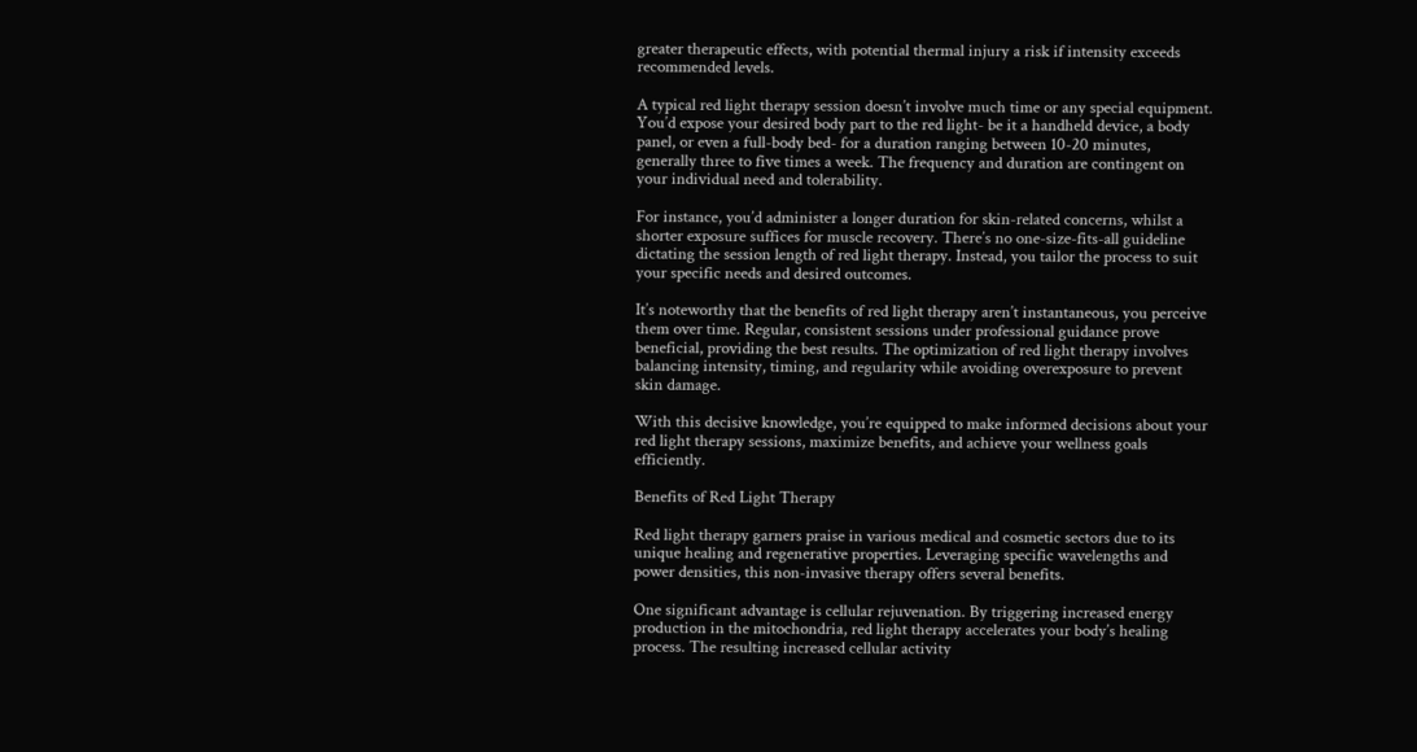greater therapeutic effects, with potential thermal injury a risk if intensity exceeds recommended levels.

A typical red light therapy session doesn’t involve much time or any special equipment. You’d expose your desired body part to the red light- be it a handheld device, a body panel, or even a full-body bed- for a duration ranging between 10-20 minutes, generally three to five times a week. The frequency and duration are contingent on your individual need and tolerability.

For instance, you’d administer a longer duration for skin-related concerns, whilst a shorter exposure suffices for muscle recovery. There’s no one-size-fits-all guideline dictating the session length of red light therapy. Instead, you tailor the process to suit your specific needs and desired outcomes.

It’s noteworthy that the benefits of red light therapy aren’t instantaneous, you perceive them over time. Regular, consistent sessions under professional guidance prove beneficial, providing the best results. The optimization of red light therapy involves balancing intensity, timing, and regularity while avoiding overexposure to prevent skin damage.

With this decisive knowledge, you’re equipped to make informed decisions about your red light therapy sessions, maximize benefits, and achieve your wellness goals efficiently.

Benefits of Red Light Therapy

Red light therapy garners praise in various medical and cosmetic sectors due to its unique healing and regenerative properties. Leveraging specific wavelengths and power densities, this non-invasive therapy offers several benefits.

One significant advantage is cellular rejuvenation. By triggering increased energy production in the mitochondria, red light therapy accelerates your body’s healing process. The resulting increased cellular activity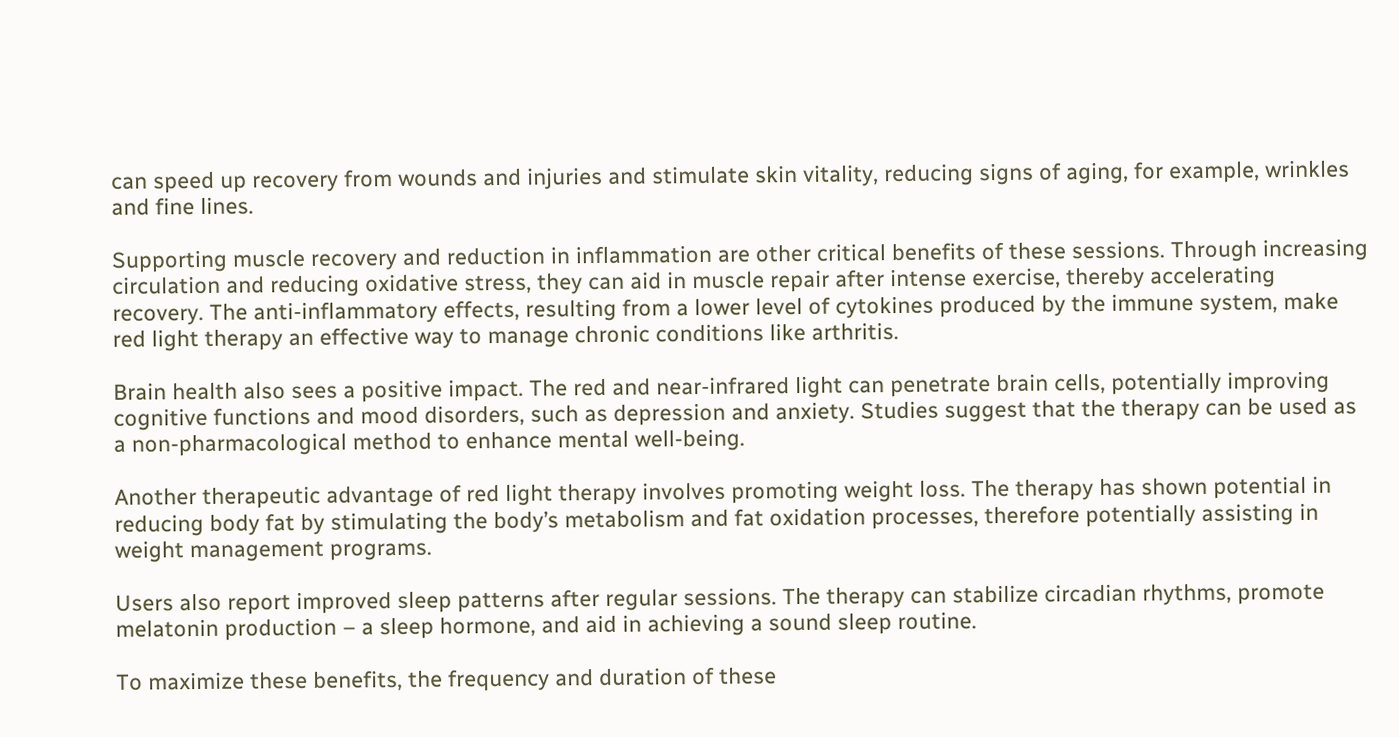can speed up recovery from wounds and injuries and stimulate skin vitality, reducing signs of aging, for example, wrinkles and fine lines.

Supporting muscle recovery and reduction in inflammation are other critical benefits of these sessions. Through increasing circulation and reducing oxidative stress, they can aid in muscle repair after intense exercise, thereby accelerating recovery. The anti-inflammatory effects, resulting from a lower level of cytokines produced by the immune system, make red light therapy an effective way to manage chronic conditions like arthritis.

Brain health also sees a positive impact. The red and near-infrared light can penetrate brain cells, potentially improving cognitive functions and mood disorders, such as depression and anxiety. Studies suggest that the therapy can be used as a non-pharmacological method to enhance mental well-being.

Another therapeutic advantage of red light therapy involves promoting weight loss. The therapy has shown potential in reducing body fat by stimulating the body’s metabolism and fat oxidation processes, therefore potentially assisting in weight management programs.

Users also report improved sleep patterns after regular sessions. The therapy can stabilize circadian rhythms, promote melatonin production – a sleep hormone, and aid in achieving a sound sleep routine.

To maximize these benefits, the frequency and duration of these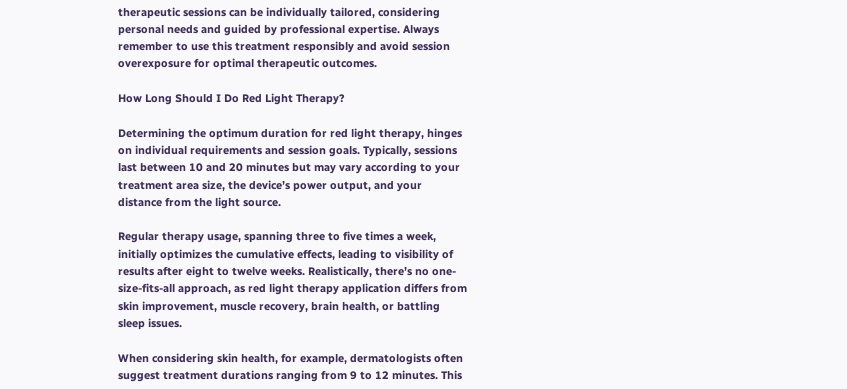therapeutic sessions can be individually tailored, considering personal needs and guided by professional expertise. Always remember to use this treatment responsibly and avoid session overexposure for optimal therapeutic outcomes.

How Long Should I Do Red Light Therapy?

Determining the optimum duration for red light therapy, hinges on individual requirements and session goals. Typically, sessions last between 10 and 20 minutes but may vary according to your treatment area size, the device’s power output, and your distance from the light source.

Regular therapy usage, spanning three to five times a week, initially optimizes the cumulative effects, leading to visibility of results after eight to twelve weeks. Realistically, there’s no one-size-fits-all approach, as red light therapy application differs from skin improvement, muscle recovery, brain health, or battling sleep issues.

When considering skin health, for example, dermatologists often suggest treatment durations ranging from 9 to 12 minutes. This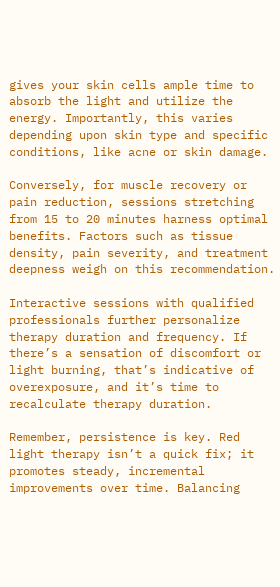gives your skin cells ample time to absorb the light and utilize the energy. Importantly, this varies depending upon skin type and specific conditions, like acne or skin damage.

Conversely, for muscle recovery or pain reduction, sessions stretching from 15 to 20 minutes harness optimal benefits. Factors such as tissue density, pain severity, and treatment deepness weigh on this recommendation.

Interactive sessions with qualified professionals further personalize therapy duration and frequency. If there’s a sensation of discomfort or light burning, that’s indicative of overexposure, and it’s time to recalculate therapy duration.

Remember, persistence is key. Red light therapy isn’t a quick fix; it promotes steady, incremental improvements over time. Balancing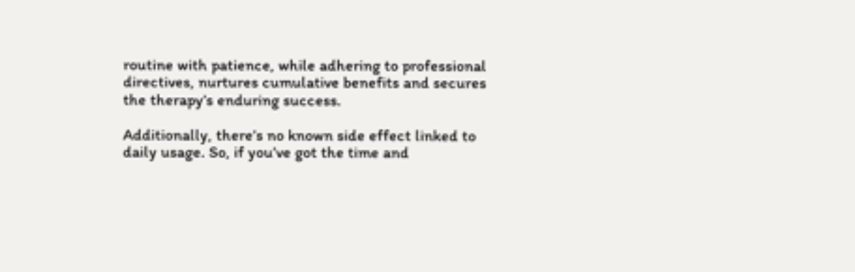routine with patience, while adhering to professional directives, nurtures cumulative benefits and secures the therapy’s enduring success.

Additionally, there’s no known side effect linked to daily usage. So, if you’ve got the time and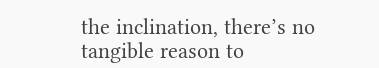the inclination, there’s no tangible reason to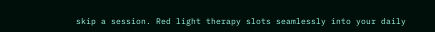skip a session. Red light therapy slots seamlessly into your daily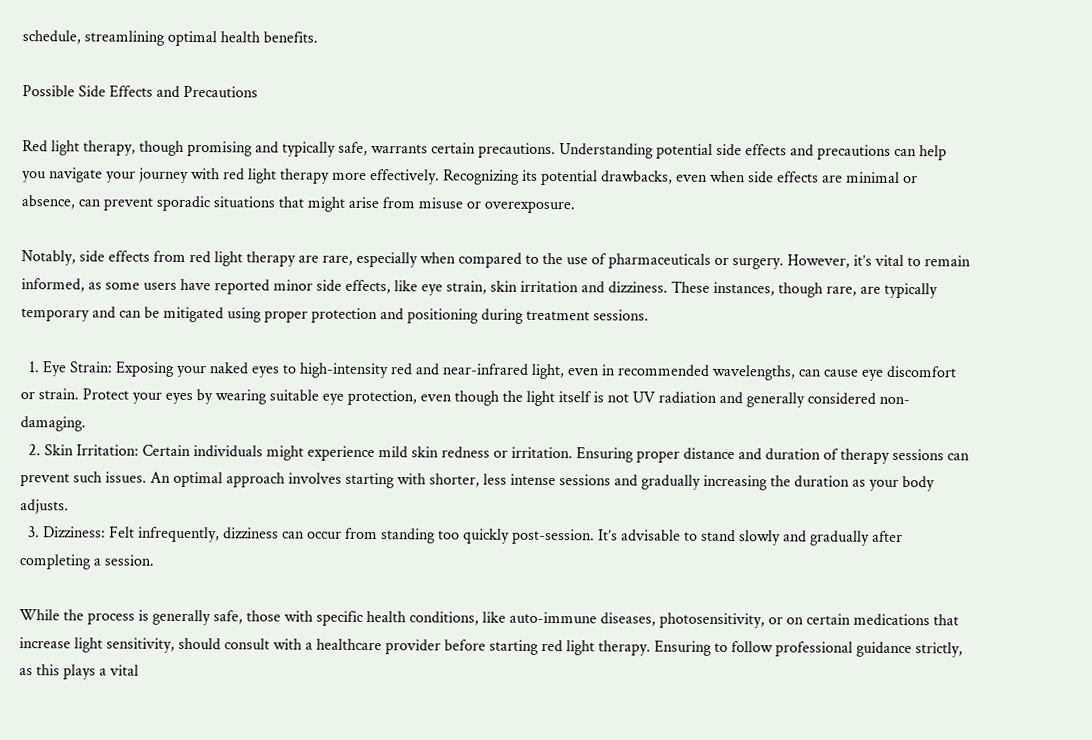schedule, streamlining optimal health benefits.

Possible Side Effects and Precautions

Red light therapy, though promising and typically safe, warrants certain precautions. Understanding potential side effects and precautions can help you navigate your journey with red light therapy more effectively. Recognizing its potential drawbacks, even when side effects are minimal or absence, can prevent sporadic situations that might arise from misuse or overexposure.

Notably, side effects from red light therapy are rare, especially when compared to the use of pharmaceuticals or surgery. However, it’s vital to remain informed, as some users have reported minor side effects, like eye strain, skin irritation and dizziness. These instances, though rare, are typically temporary and can be mitigated using proper protection and positioning during treatment sessions.

  1. Eye Strain: Exposing your naked eyes to high-intensity red and near-infrared light, even in recommended wavelengths, can cause eye discomfort or strain. Protect your eyes by wearing suitable eye protection, even though the light itself is not UV radiation and generally considered non-damaging.
  2. Skin Irritation: Certain individuals might experience mild skin redness or irritation. Ensuring proper distance and duration of therapy sessions can prevent such issues. An optimal approach involves starting with shorter, less intense sessions and gradually increasing the duration as your body adjusts.
  3. Dizziness: Felt infrequently, dizziness can occur from standing too quickly post-session. It’s advisable to stand slowly and gradually after completing a session.

While the process is generally safe, those with specific health conditions, like auto-immune diseases, photosensitivity, or on certain medications that increase light sensitivity, should consult with a healthcare provider before starting red light therapy. Ensuring to follow professional guidance strictly, as this plays a vital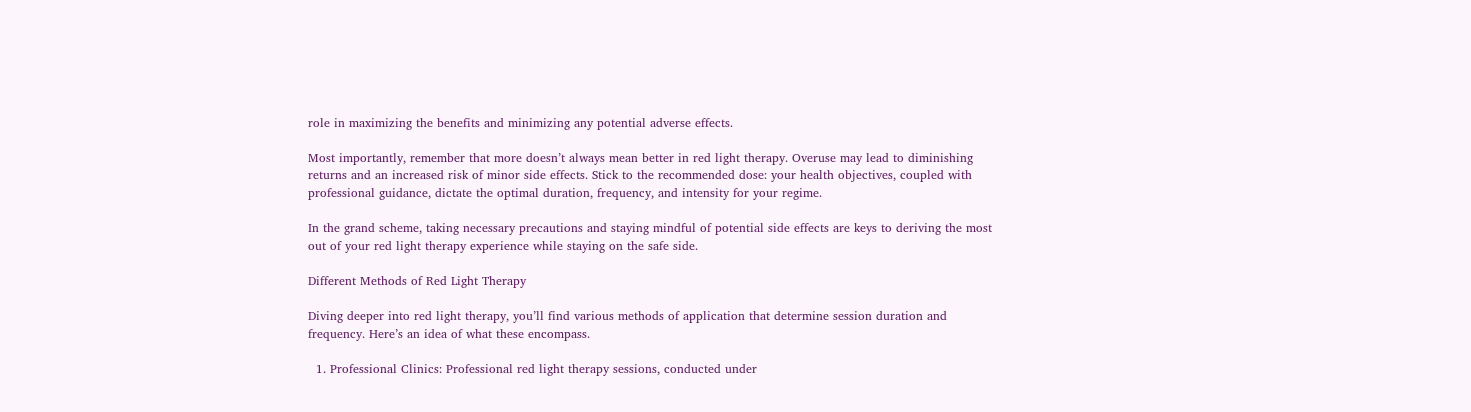role in maximizing the benefits and minimizing any potential adverse effects.

Most importantly, remember that more doesn’t always mean better in red light therapy. Overuse may lead to diminishing returns and an increased risk of minor side effects. Stick to the recommended dose: your health objectives, coupled with professional guidance, dictate the optimal duration, frequency, and intensity for your regime.

In the grand scheme, taking necessary precautions and staying mindful of potential side effects are keys to deriving the most out of your red light therapy experience while staying on the safe side.

Different Methods of Red Light Therapy

Diving deeper into red light therapy, you’ll find various methods of application that determine session duration and frequency. Here’s an idea of what these encompass.

  1. Professional Clinics: Professional red light therapy sessions, conducted under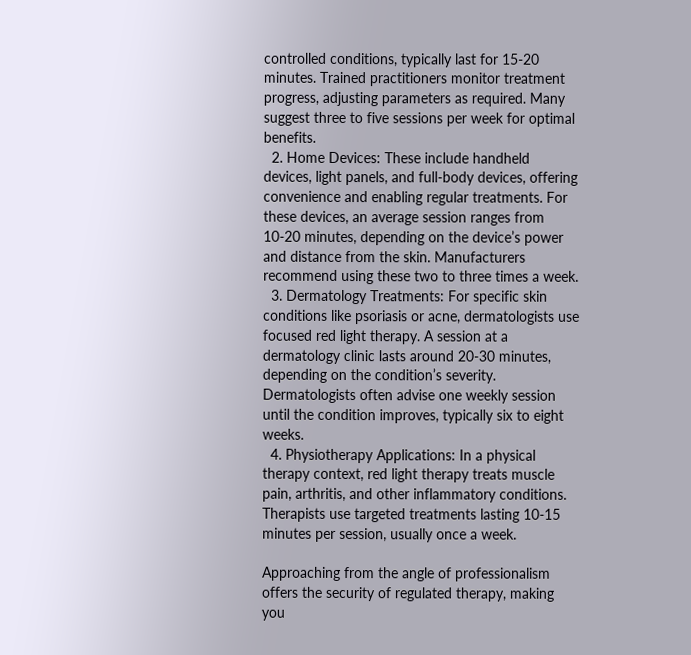controlled conditions, typically last for 15-20 minutes. Trained practitioners monitor treatment progress, adjusting parameters as required. Many suggest three to five sessions per week for optimal benefits.
  2. Home Devices: These include handheld devices, light panels, and full-body devices, offering convenience and enabling regular treatments. For these devices, an average session ranges from 10-20 minutes, depending on the device’s power and distance from the skin. Manufacturers recommend using these two to three times a week.
  3. Dermatology Treatments: For specific skin conditions like psoriasis or acne, dermatologists use focused red light therapy. A session at a dermatology clinic lasts around 20-30 minutes, depending on the condition’s severity. Dermatologists often advise one weekly session until the condition improves, typically six to eight weeks.
  4. Physiotherapy Applications: In a physical therapy context, red light therapy treats muscle pain, arthritis, and other inflammatory conditions. Therapists use targeted treatments lasting 10-15 minutes per session, usually once a week.

Approaching from the angle of professionalism offers the security of regulated therapy, making you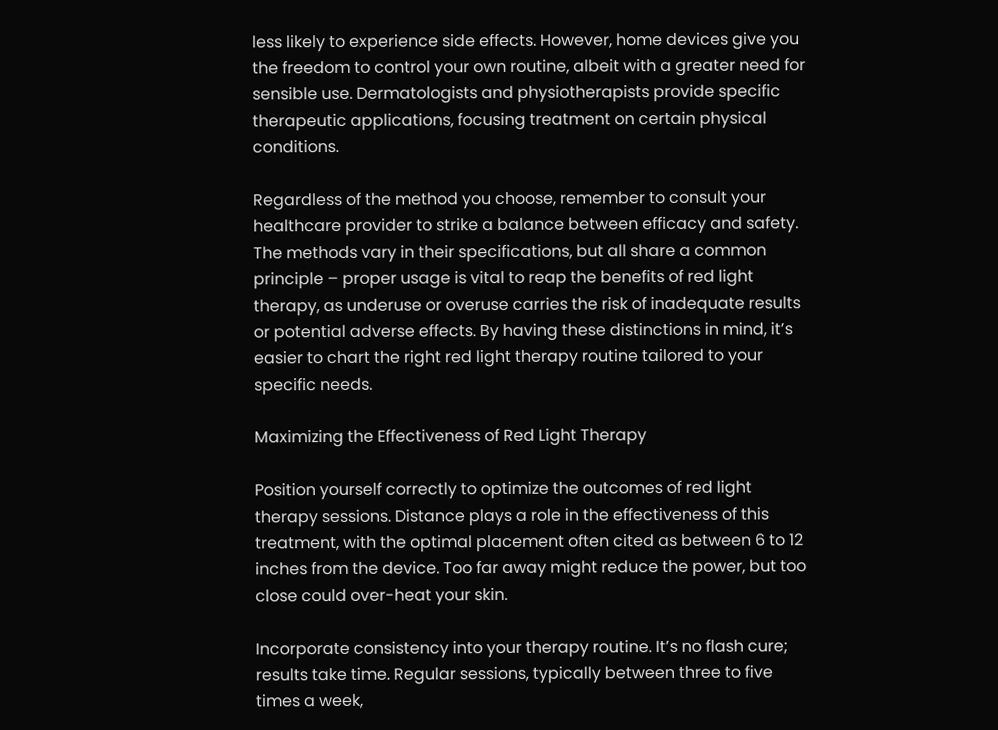less likely to experience side effects. However, home devices give you the freedom to control your own routine, albeit with a greater need for sensible use. Dermatologists and physiotherapists provide specific therapeutic applications, focusing treatment on certain physical conditions.

Regardless of the method you choose, remember to consult your healthcare provider to strike a balance between efficacy and safety. The methods vary in their specifications, but all share a common principle – proper usage is vital to reap the benefits of red light therapy, as underuse or overuse carries the risk of inadequate results or potential adverse effects. By having these distinctions in mind, it’s easier to chart the right red light therapy routine tailored to your specific needs.

Maximizing the Effectiveness of Red Light Therapy

Position yourself correctly to optimize the outcomes of red light therapy sessions. Distance plays a role in the effectiveness of this treatment, with the optimal placement often cited as between 6 to 12 inches from the device. Too far away might reduce the power, but too close could over-heat your skin.

Incorporate consistency into your therapy routine. It’s no flash cure; results take time. Regular sessions, typically between three to five times a week,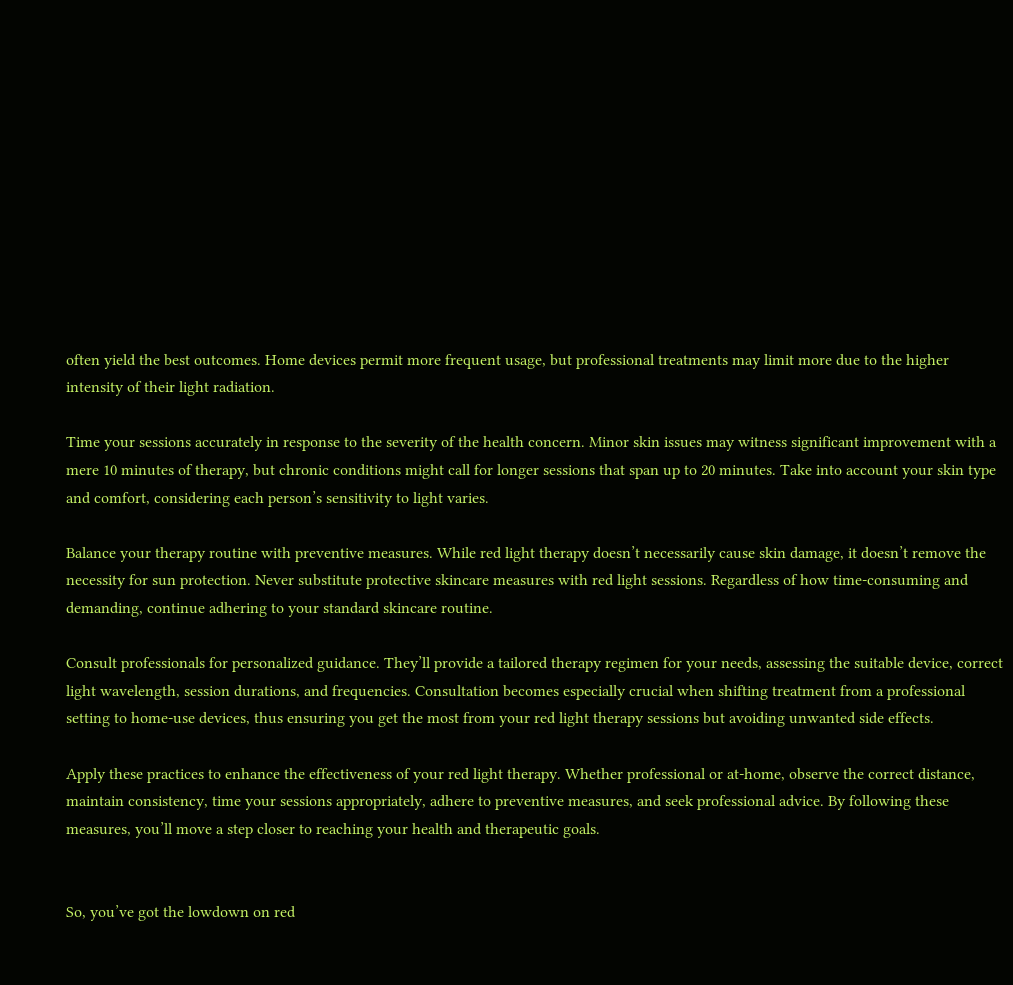often yield the best outcomes. Home devices permit more frequent usage, but professional treatments may limit more due to the higher intensity of their light radiation.

Time your sessions accurately in response to the severity of the health concern. Minor skin issues may witness significant improvement with a mere 10 minutes of therapy, but chronic conditions might call for longer sessions that span up to 20 minutes. Take into account your skin type and comfort, considering each person’s sensitivity to light varies.

Balance your therapy routine with preventive measures. While red light therapy doesn’t necessarily cause skin damage, it doesn’t remove the necessity for sun protection. Never substitute protective skincare measures with red light sessions. Regardless of how time-consuming and demanding, continue adhering to your standard skincare routine.

Consult professionals for personalized guidance. They’ll provide a tailored therapy regimen for your needs, assessing the suitable device, correct light wavelength, session durations, and frequencies. Consultation becomes especially crucial when shifting treatment from a professional setting to home-use devices, thus ensuring you get the most from your red light therapy sessions but avoiding unwanted side effects.

Apply these practices to enhance the effectiveness of your red light therapy. Whether professional or at-home, observe the correct distance, maintain consistency, time your sessions appropriately, adhere to preventive measures, and seek professional advice. By following these measures, you’ll move a step closer to reaching your health and therapeutic goals.


So, you’ve got the lowdown on red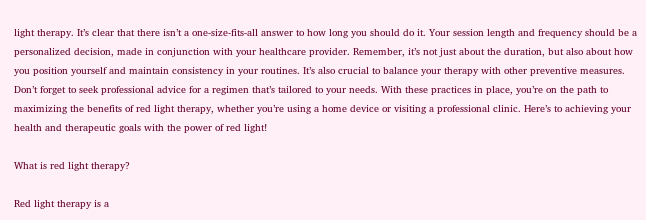light therapy. It’s clear that there isn’t a one-size-fits-all answer to how long you should do it. Your session length and frequency should be a personalized decision, made in conjunction with your healthcare provider. Remember, it’s not just about the duration, but also about how you position yourself and maintain consistency in your routines. It’s also crucial to balance your therapy with other preventive measures. Don’t forget to seek professional advice for a regimen that’s tailored to your needs. With these practices in place, you’re on the path to maximizing the benefits of red light therapy, whether you’re using a home device or visiting a professional clinic. Here’s to achieving your health and therapeutic goals with the power of red light!

What is red light therapy?

Red light therapy is a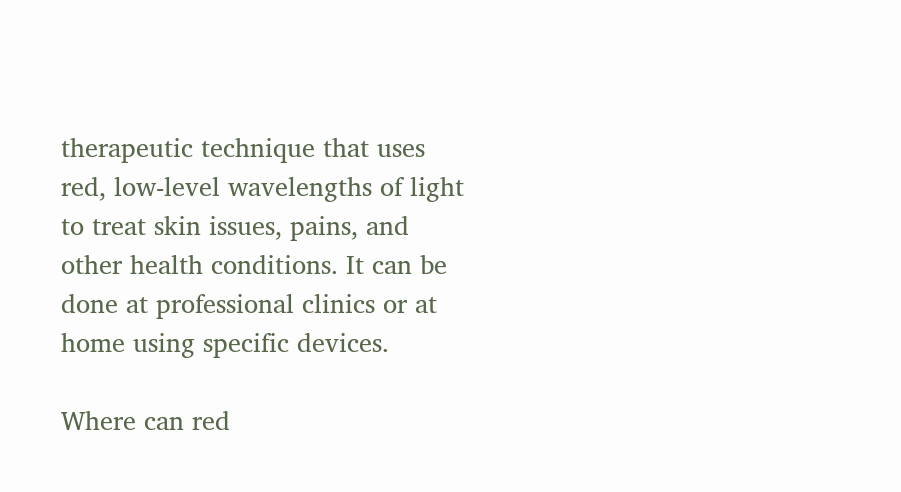therapeutic technique that uses red, low-level wavelengths of light to treat skin issues, pains, and other health conditions. It can be done at professional clinics or at home using specific devices.

Where can red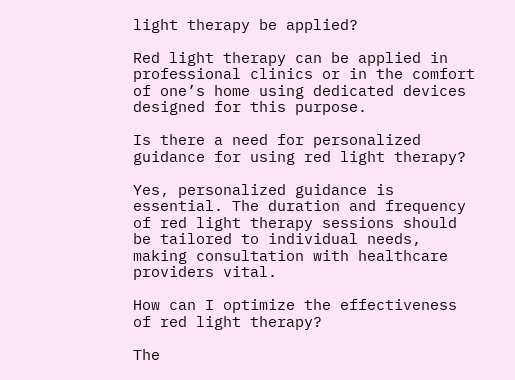light therapy be applied?

Red light therapy can be applied in professional clinics or in the comfort of one’s home using dedicated devices designed for this purpose.

Is there a need for personalized guidance for using red light therapy?

Yes, personalized guidance is essential. The duration and frequency of red light therapy sessions should be tailored to individual needs, making consultation with healthcare providers vital.

How can I optimize the effectiveness of red light therapy?

The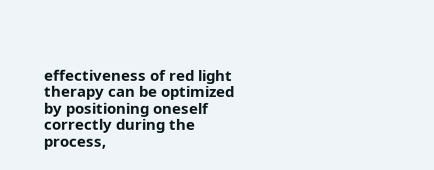effectiveness of red light therapy can be optimized by positioning oneself correctly during the process,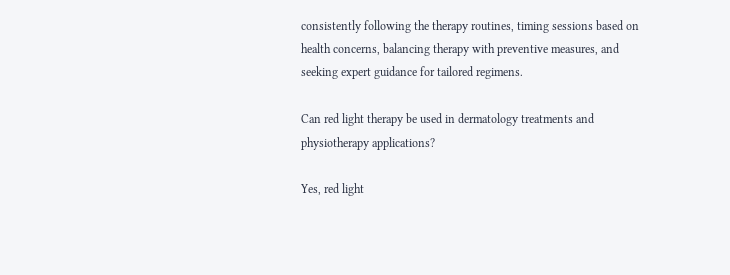consistently following the therapy routines, timing sessions based on health concerns, balancing therapy with preventive measures, and seeking expert guidance for tailored regimens.

Can red light therapy be used in dermatology treatments and physiotherapy applications?

Yes, red light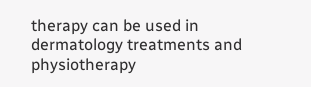therapy can be used in dermatology treatments and physiotherapy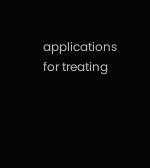applications for treating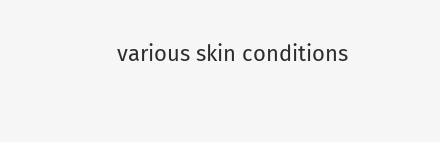various skin conditions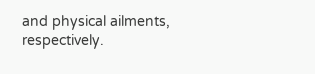and physical ailments, respectively.